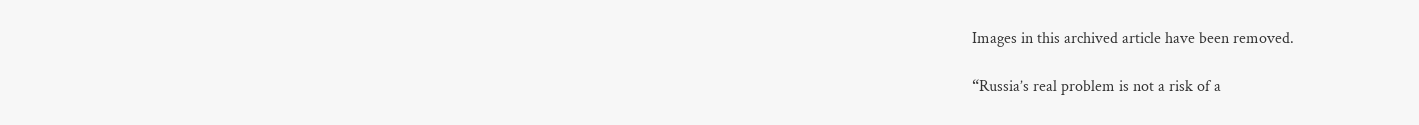Images in this archived article have been removed.

“Russia’s real problem is not a risk of a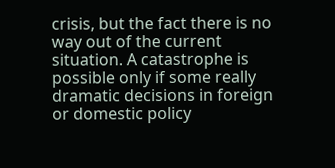crisis, but the fact there is no way out of the current situation. A catastrophe is possible only if some really dramatic decisions in foreign or domestic policy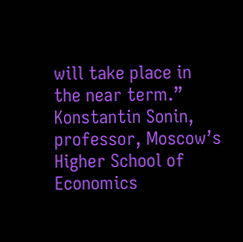will take place in the near term.”
Konstantin Sonin, professor, Moscow’s Higher School of Economics